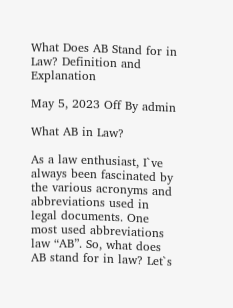What Does AB Stand for in Law? Definition and Explanation

May 5, 2023 Off By admin

What AB in Law?

As a law enthusiast, I`ve always been fascinated by the various acronyms and abbreviations used in legal documents. One most used abbreviations law “AB”. So, what does AB stand for in law? Let`s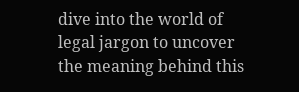dive into the world of legal jargon to uncover the meaning behind this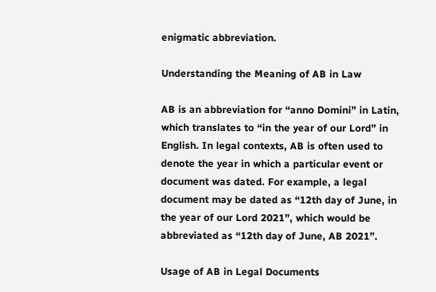enigmatic abbreviation.

Understanding the Meaning of AB in Law

AB is an abbreviation for “anno Domini” in Latin, which translates to “in the year of our Lord” in English. In legal contexts, AB is often used to denote the year in which a particular event or document was dated. For example, a legal document may be dated as “12th day of June, in the year of our Lord 2021”, which would be abbreviated as “12th day of June, AB 2021”.

Usage of AB in Legal Documents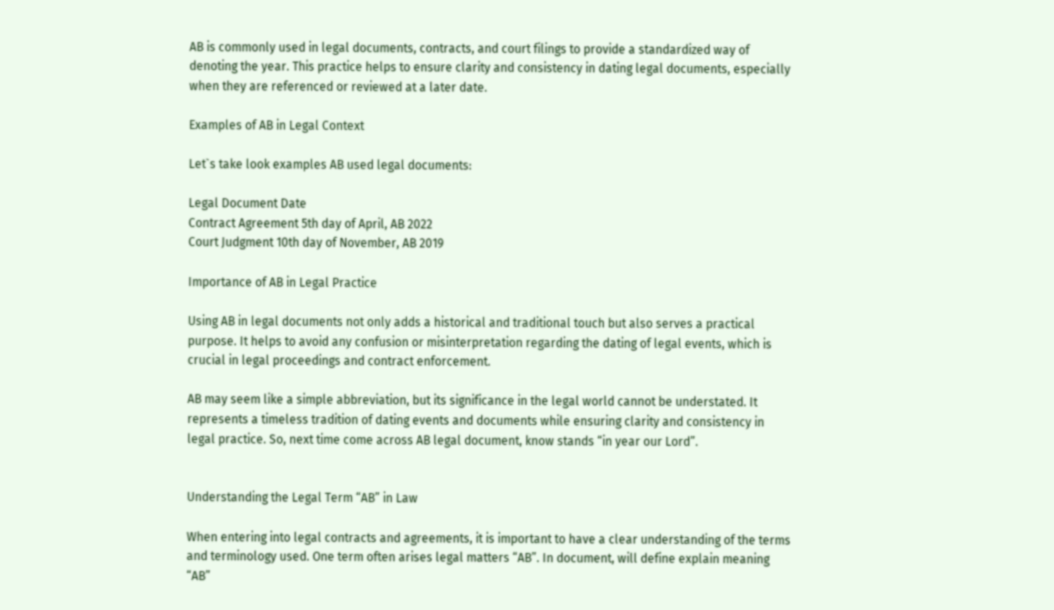AB is commonly used in legal documents, contracts, and court filings to provide a standardized way of denoting the year. This practice helps to ensure clarity and consistency in dating legal documents, especially when they are referenced or reviewed at a later date.

Examples of AB in Legal Context

Let`s take look examples AB used legal documents:

Legal Document Date
Contract Agreement 5th day of April, AB 2022
Court Judgment 10th day of November, AB 2019

Importance of AB in Legal Practice

Using AB in legal documents not only adds a historical and traditional touch but also serves a practical purpose. It helps to avoid any confusion or misinterpretation regarding the dating of legal events, which is crucial in legal proceedings and contract enforcement.

AB may seem like a simple abbreviation, but its significance in the legal world cannot be understated. It represents a timeless tradition of dating events and documents while ensuring clarity and consistency in legal practice. So, next time come across AB legal document, know stands “in year our Lord”.


Understanding the Legal Term “AB” in Law

When entering into legal contracts and agreements, it is important to have a clear understanding of the terms and terminology used. One term often arises legal matters “AB”. In document, will define explain meaning “AB”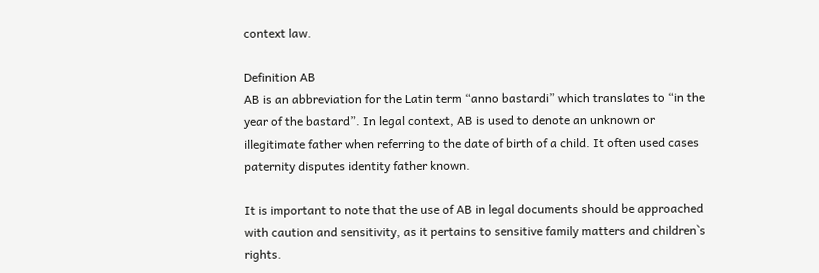context law.

Definition AB
AB is an abbreviation for the Latin term “anno bastardi” which translates to “in the year of the bastard”. In legal context, AB is used to denote an unknown or illegitimate father when referring to the date of birth of a child. It often used cases paternity disputes identity father known.

It is important to note that the use of AB in legal documents should be approached with caution and sensitivity, as it pertains to sensitive family matters and children`s rights.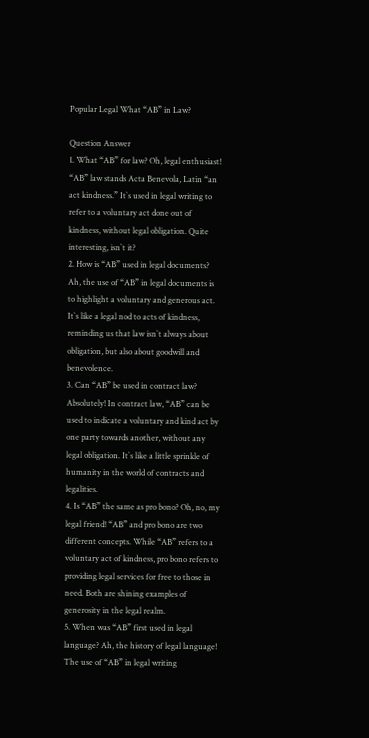Popular Legal What “AB” in Law?

Question Answer
1. What “AB” for law? Oh, legal enthusiast! “AB” law stands Acta Benevola, Latin “an act kindness.” It`s used in legal writing to refer to a voluntary act done out of kindness, without legal obligation. Quite interesting, isn`t it?
2. How is “AB” used in legal documents? Ah, the use of “AB” in legal documents is to highlight a voluntary and generous act. It`s like a legal nod to acts of kindness, reminding us that law isn`t always about obligation, but also about goodwill and benevolence.
3. Can “AB” be used in contract law? Absolutely! In contract law, “AB” can be used to indicate a voluntary and kind act by one party towards another, without any legal obligation. It`s like a little sprinkle of humanity in the world of contracts and legalities.
4. Is “AB” the same as pro bono? Oh, no, my legal friend! “AB” and pro bono are two different concepts. While “AB” refers to a voluntary act of kindness, pro bono refers to providing legal services for free to those in need. Both are shining examples of generosity in the legal realm.
5. When was “AB” first used in legal language? Ah, the history of legal language! The use of “AB” in legal writing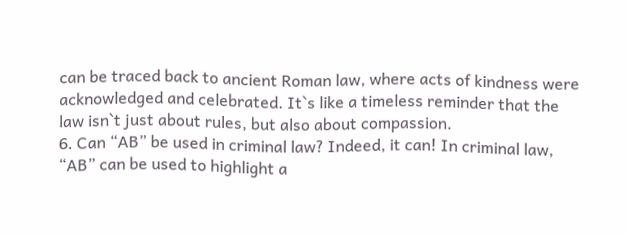can be traced back to ancient Roman law, where acts of kindness were acknowledged and celebrated. It`s like a timeless reminder that the law isn`t just about rules, but also about compassion.
6. Can “AB” be used in criminal law? Indeed, it can! In criminal law, “AB” can be used to highlight a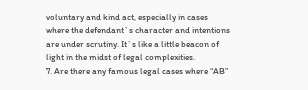voluntary and kind act, especially in cases where the defendant`s character and intentions are under scrutiny. It`s like a little beacon of light in the midst of legal complexities.
7. Are there any famous legal cases where “AB”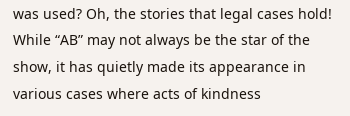was used? Oh, the stories that legal cases hold! While “AB” may not always be the star of the show, it has quietly made its appearance in various cases where acts of kindness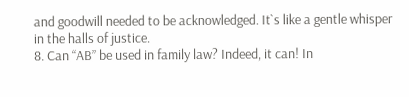and goodwill needed to be acknowledged. It`s like a gentle whisper in the halls of justice.
8. Can “AB” be used in family law? Indeed, it can! In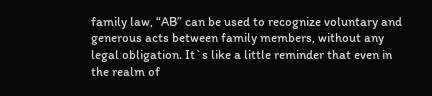family law, “AB” can be used to recognize voluntary and generous acts between family members, without any legal obligation. It`s like a little reminder that even in the realm of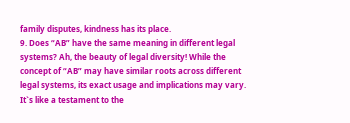family disputes, kindness has its place.
9. Does “AB” have the same meaning in different legal systems? Ah, the beauty of legal diversity! While the concept of “AB” may have similar roots across different legal systems, its exact usage and implications may vary. It`s like a testament to the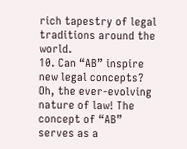rich tapestry of legal traditions around the world.
10. Can “AB” inspire new legal concepts? Oh, the ever-evolving nature of law! The concept of “AB” serves as a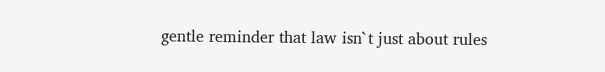gentle reminder that law isn`t just about rules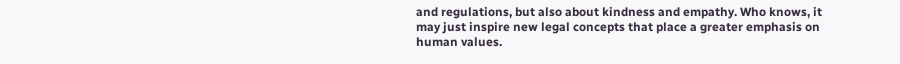and regulations, but also about kindness and empathy. Who knows, it may just inspire new legal concepts that place a greater emphasis on human values.